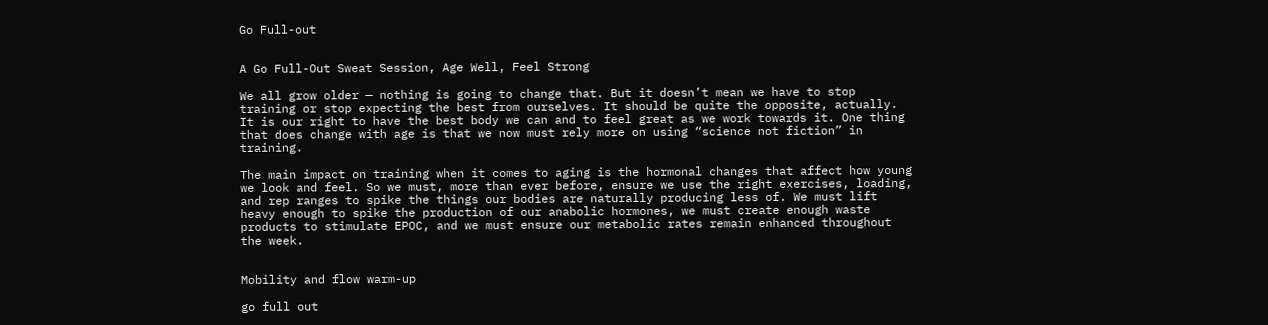Go Full-out


A Go Full-Out Sweat Session, Age Well, Feel Strong

We all grow older — nothing is going to change that. But it doesn’t mean we have to stop training or stop expecting the best from ourselves. It should be quite the opposite, actually. It is our right to have the best body we can and to feel great as we work towards it. One thing that does change with age is that we now must rely more on using “science not fiction” in training.

The main impact on training when it comes to aging is the hormonal changes that affect how young we look and feel. So we must, more than ever before, ensure we use the right exercises, loading, and rep ranges to spike the things our bodies are naturally producing less of. We must lift heavy enough to spike the production of our anabolic hormones, we must create enough waste products to stimulate EPOC, and we must ensure our metabolic rates remain enhanced throughout the week.


Mobility and flow warm-up

go full out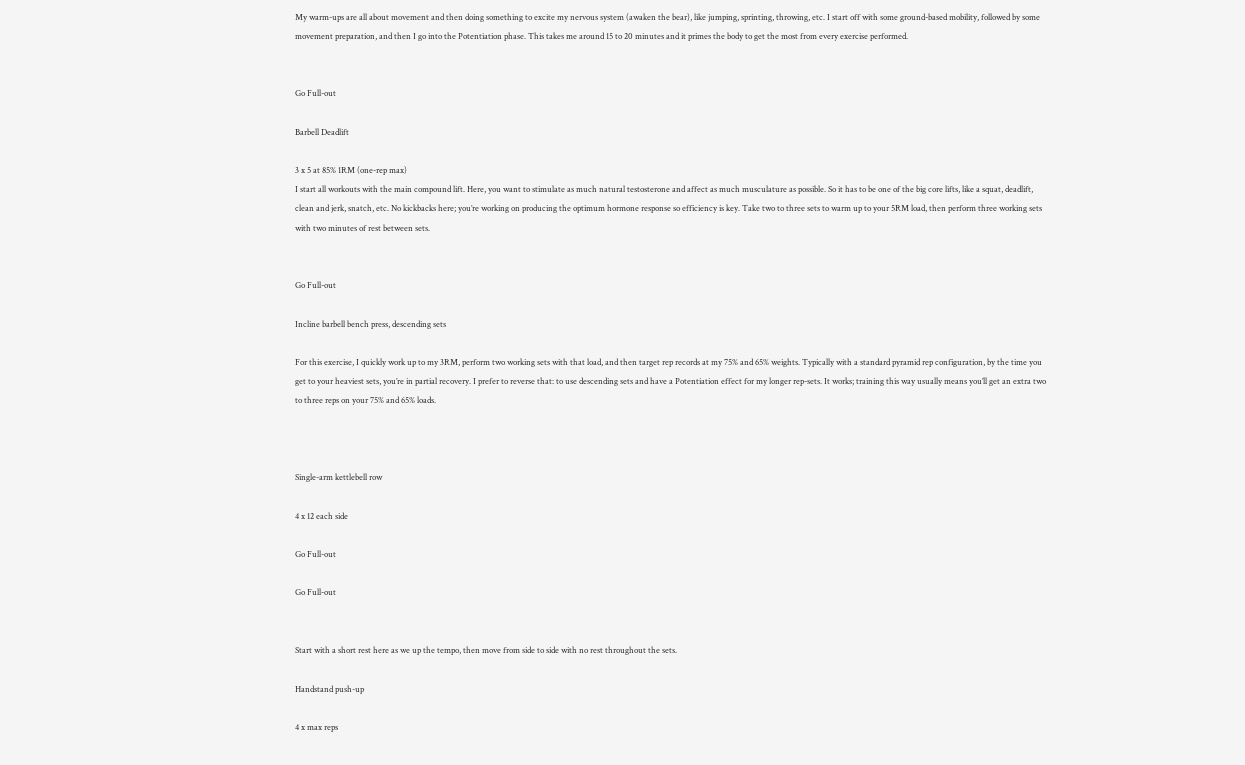My warm-ups are all about movement and then doing something to excite my nervous system (awaken the bear), like jumping, sprinting, throwing, etc. I start off with some ground-based mobility, followed by some movement preparation, and then I go into the Potentiation phase. This takes me around 15 to 20 minutes and it primes the body to get the most from every exercise performed.


Go Full-out

Barbell Deadlift

3 x 5 at 85% 1RM (one-rep max)
I start all workouts with the main compound lift. Here, you want to stimulate as much natural testosterone and affect as much musculature as possible. So it has to be one of the big core lifts, like a squat, deadlift, clean and jerk, snatch, etc. No kickbacks here; you’re working on producing the optimum hormone response so efficiency is key. Take two to three sets to warm up to your 5RM load, then perform three working sets with two minutes of rest between sets.


Go Full-out

Incline barbell bench press, descending sets

For this exercise, I quickly work up to my 3RM, perform two working sets with that load, and then target rep records at my 75% and 65% weights. Typically with a standard pyramid rep configuration, by the time you get to your heaviest sets, you’re in partial recovery. I prefer to reverse that: to use descending sets and have a Potentiation effect for my longer rep-sets. It works; training this way usually means you’ll get an extra two to three reps on your 75% and 65% loads.



Single-arm kettlebell row

4 x 12 each side

Go Full-out

Go Full-out


Start with a short rest here as we up the tempo, then move from side to side with no rest throughout the sets.

Handstand push-up

4 x max reps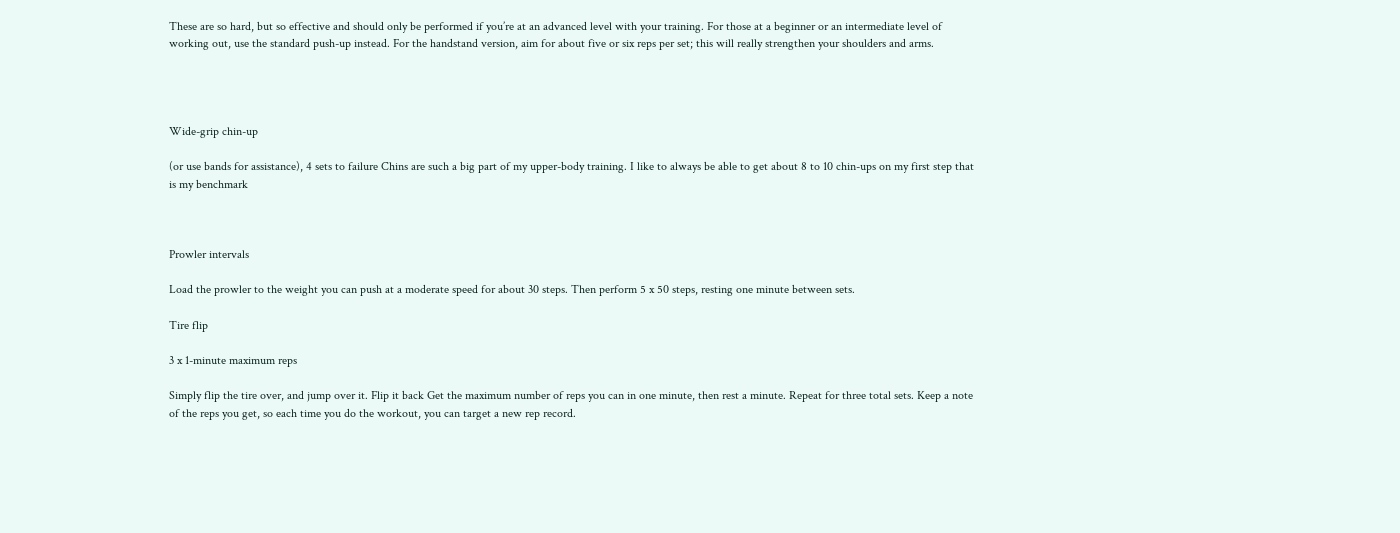These are so hard, but so effective and should only be performed if you’re at an advanced level with your training. For those at a beginner or an intermediate level of working out, use the standard push-up instead. For the handstand version, aim for about five or six reps per set; this will really strengthen your shoulders and arms.




Wide-grip chin-up

(or use bands for assistance), 4 sets to failure Chins are such a big part of my upper-body training. I like to always be able to get about 8 to 10 chin-ups on my first step that is my benchmark



Prowler intervals

Load the prowler to the weight you can push at a moderate speed for about 30 steps. Then perform 5 x 50 steps, resting one minute between sets.

Tire flip

3 x 1-minute maximum reps

Simply flip the tire over, and jump over it. Flip it back Get the maximum number of reps you can in one minute, then rest a minute. Repeat for three total sets. Keep a note of the reps you get, so each time you do the workout, you can target a new rep record.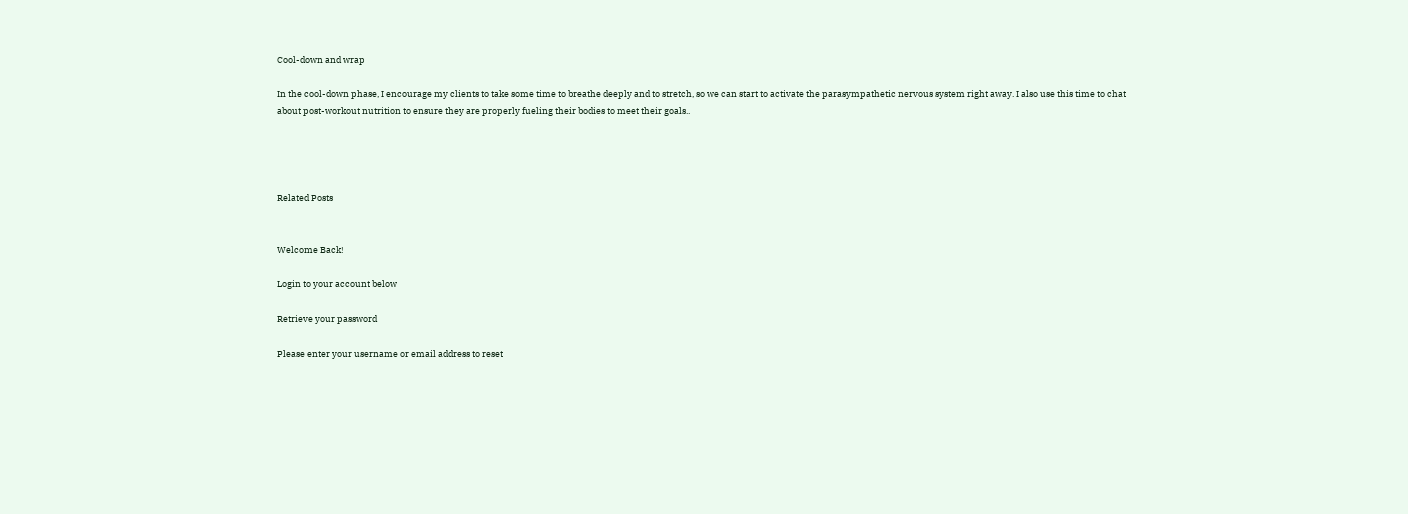Cool-down and wrap

In the cool-down phase, I encourage my clients to take some time to breathe deeply and to stretch, so we can start to activate the parasympathetic nervous system right away. I also use this time to chat about post-workout nutrition to ensure they are properly fueling their bodies to meet their goals..




Related Posts


Welcome Back!

Login to your account below

Retrieve your password

Please enter your username or email address to reset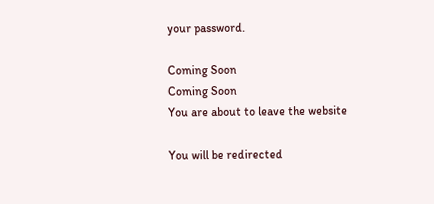your password.

Coming Soon
Coming Soon
You are about to leave the website

You will be redirected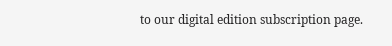to our digital edition subscription page.